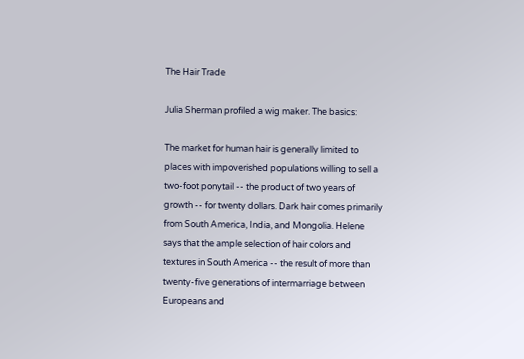The Hair Trade

Julia Sherman profiled a wig maker. The basics:

The market for human hair is generally limited to places with impoverished populations willing to sell a two-foot ponytail -- the product of two years of growth -- for twenty dollars. Dark hair comes primarily from South America, India, and Mongolia. Helene says that the ample selection of hair colors and textures in South America -- the result of more than twenty-five generations of intermarriage between Europeans and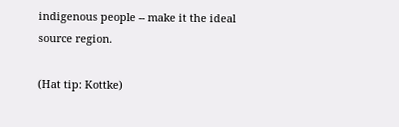indigenous people -- make it the ideal source region.

(Hat tip: Kottke)